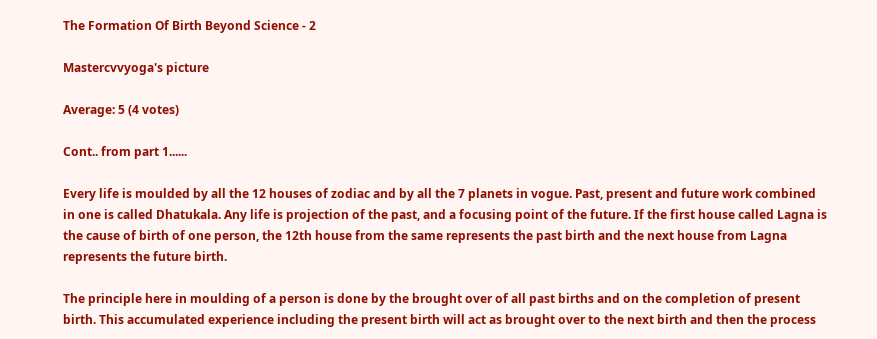The Formation Of Birth Beyond Science - 2

Mastercvvyoga's picture

Average: 5 (4 votes)

Cont.. from part 1......

Every life is moulded by all the 12 houses of zodiac and by all the 7 planets in vogue. Past, present and future work combined in one is called Dhatukala. Any life is projection of the past, and a focusing point of the future. If the first house called Lagna is the cause of birth of one person, the 12th house from the same represents the past birth and the next house from Lagna represents the future birth.

The principle here in moulding of a person is done by the brought over of all past births and on the completion of present birth. This accumulated experience including the present birth will act as brought over to the next birth and then the process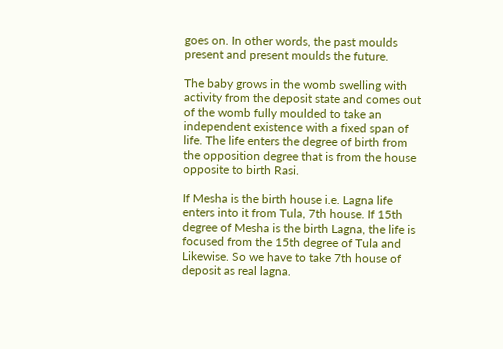goes on. In other words, the past moulds present and present moulds the future.

The baby grows in the womb swelling with activity from the deposit state and comes out of the womb fully moulded to take an independent existence with a fixed span of life. The life enters the degree of birth from the opposition degree that is from the house opposite to birth Rasi.

If Mesha is the birth house i.e. Lagna life enters into it from Tula, 7th house. If 15th degree of Mesha is the birth Lagna, the life is focused from the 15th degree of Tula and Likewise. So we have to take 7th house of deposit as real lagna.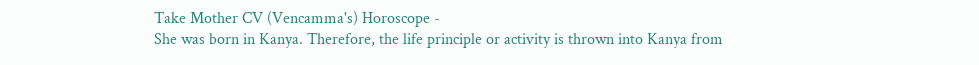Take Mother CV (Vencamma's) Horoscope -
She was born in Kanya. Therefore, the life principle or activity is thrown into Kanya from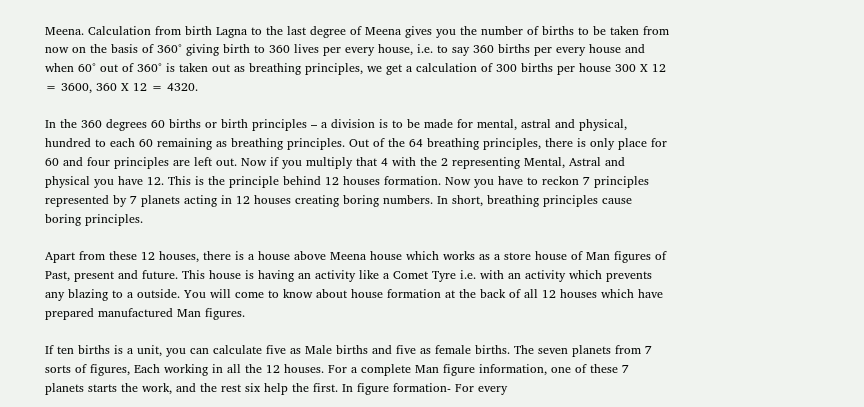Meena. Calculation from birth Lagna to the last degree of Meena gives you the number of births to be taken from now on the basis of 360° giving birth to 360 lives per every house, i.e. to say 360 births per every house and when 60° out of 360° is taken out as breathing principles, we get a calculation of 300 births per house 300 X 12 = 3600, 360 X 12 = 4320.

In the 360 degrees 60 births or birth principles – a division is to be made for mental, astral and physical, hundred to each 60 remaining as breathing principles. Out of the 64 breathing principles, there is only place for 60 and four principles are left out. Now if you multiply that 4 with the 2 representing Mental, Astral and physical you have 12. This is the principle behind 12 houses formation. Now you have to reckon 7 principles represented by 7 planets acting in 12 houses creating boring numbers. In short, breathing principles cause boring principles.

Apart from these 12 houses, there is a house above Meena house which works as a store house of Man figures of Past, present and future. This house is having an activity like a Comet Tyre i.e. with an activity which prevents any blazing to a outside. You will come to know about house formation at the back of all 12 houses which have prepared manufactured Man figures.

If ten births is a unit, you can calculate five as Male births and five as female births. The seven planets from 7 sorts of figures, Each working in all the 12 houses. For a complete Man figure information, one of these 7 planets starts the work, and the rest six help the first. In figure formation- For every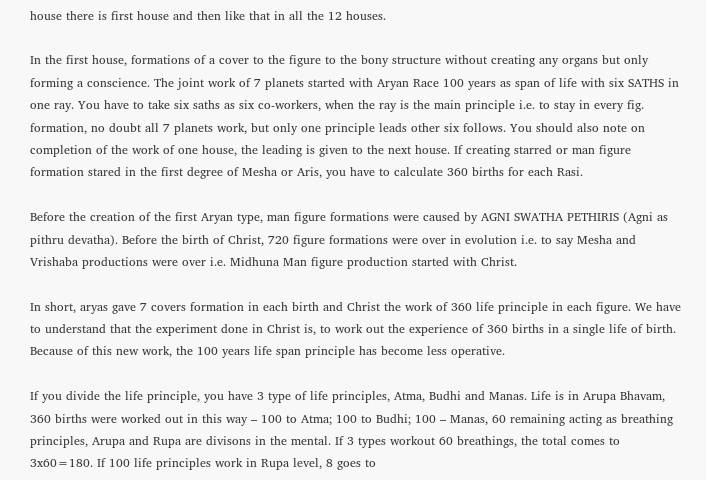house there is first house and then like that in all the 12 houses.

In the first house, formations of a cover to the figure to the bony structure without creating any organs but only forming a conscience. The joint work of 7 planets started with Aryan Race 100 years as span of life with six SATHS in one ray. You have to take six saths as six co-workers, when the ray is the main principle i.e. to stay in every fig. formation, no doubt all 7 planets work, but only one principle leads other six follows. You should also note on completion of the work of one house, the leading is given to the next house. If creating starred or man figure formation stared in the first degree of Mesha or Aris, you have to calculate 360 births for each Rasi.

Before the creation of the first Aryan type, man figure formations were caused by AGNI SWATHA PETHIRIS (Agni as pithru devatha). Before the birth of Christ, 720 figure formations were over in evolution i.e. to say Mesha and Vrishaba productions were over i.e. Midhuna Man figure production started with Christ.

In short, aryas gave 7 covers formation in each birth and Christ the work of 360 life principle in each figure. We have to understand that the experiment done in Christ is, to work out the experience of 360 births in a single life of birth. Because of this new work, the 100 years life span principle has become less operative.

If you divide the life principle, you have 3 type of life principles, Atma, Budhi and Manas. Life is in Arupa Bhavam, 360 births were worked out in this way – 100 to Atma; 100 to Budhi; 100 – Manas, 60 remaining acting as breathing principles, Arupa and Rupa are divisons in the mental. If 3 types workout 60 breathings, the total comes to 3x60=180. If 100 life principles work in Rupa level, 8 goes to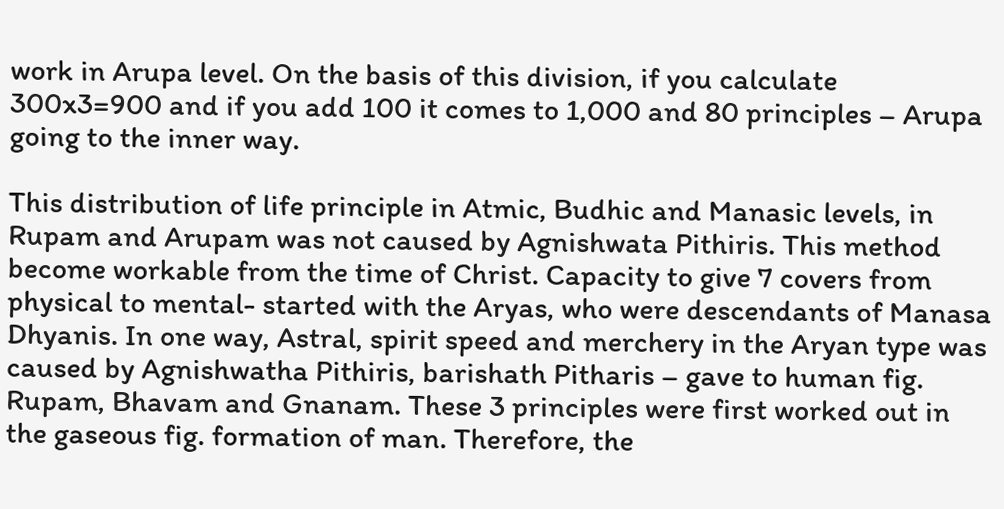work in Arupa level. On the basis of this division, if you calculate 300x3=900 and if you add 100 it comes to 1,000 and 80 principles – Arupa going to the inner way.

This distribution of life principle in Atmic, Budhic and Manasic levels, in Rupam and Arupam was not caused by Agnishwata Pithiris. This method become workable from the time of Christ. Capacity to give 7 covers from physical to mental- started with the Aryas, who were descendants of Manasa Dhyanis. In one way, Astral, spirit speed and merchery in the Aryan type was caused by Agnishwatha Pithiris, barishath Pitharis – gave to human fig. Rupam, Bhavam and Gnanam. These 3 principles were first worked out in the gaseous fig. formation of man. Therefore, the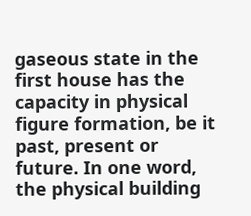gaseous state in the first house has the capacity in physical figure formation, be it past, present or future. In one word, the physical building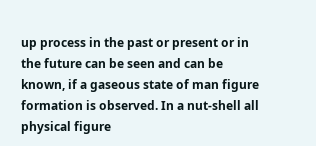up process in the past or present or in the future can be seen and can be known, if a gaseous state of man figure formation is observed. In a nut-shell all physical figure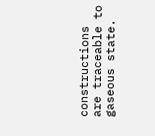constructions are traceable to gaseous state.